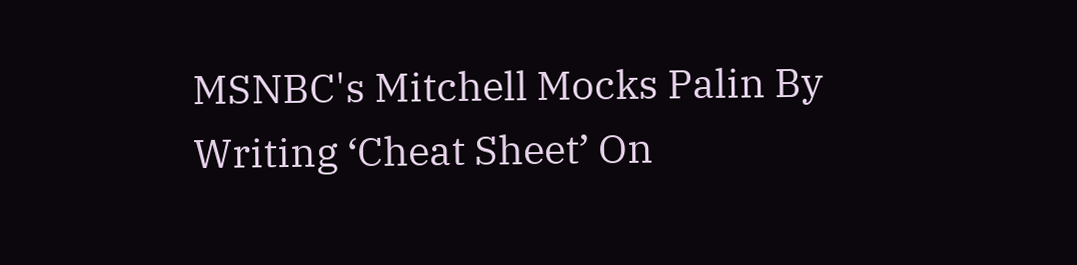MSNBC's Mitchell Mocks Palin By Writing ‘Cheat Sheet’ On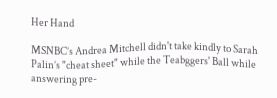Her Hand

MSNBC’s Andrea Mitchell didn't take kindly to Sarah Palin’s "cheat sheet" while the Teabggers' Ball while answering pre-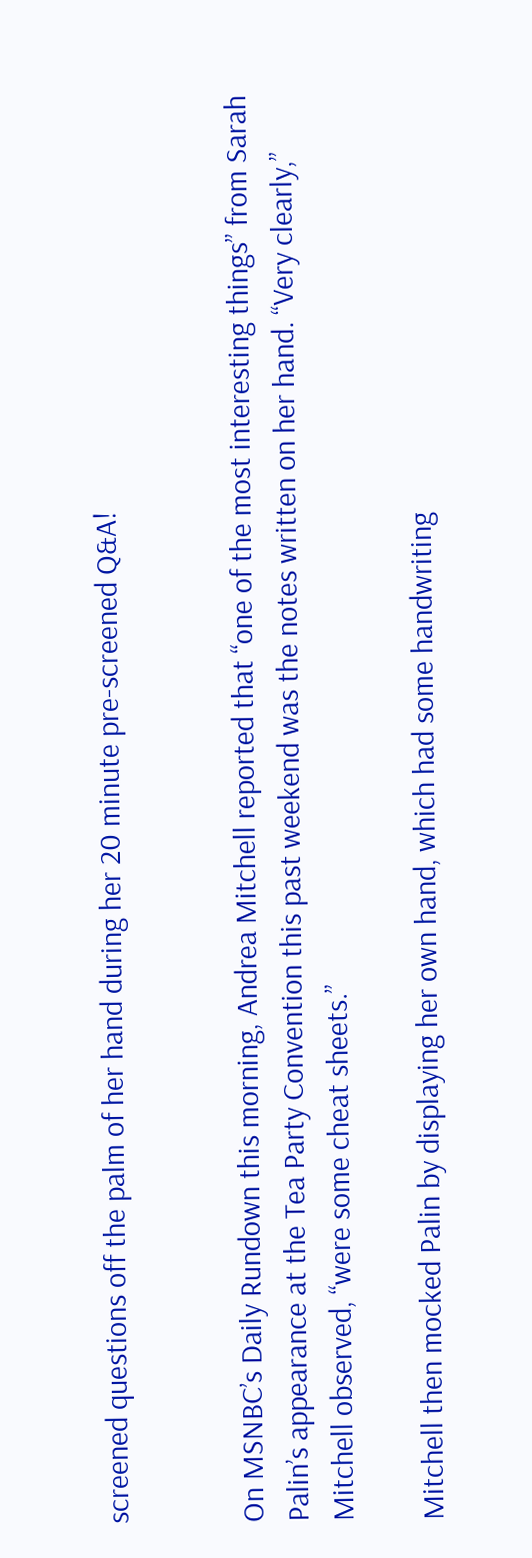screened questions off the palm of her hand during her 20 minute pre-screened Q&A!


On MSNBC’s Daily Rundown this morning, Andrea Mitchell reported that “one of the most interesting things” from Sarah Palin’s appearance at the Tea Party Convention this past weekend was the notes written on her hand. “Very clearly,” Mitchell observed, “were some cheat sheets.”

Mitchell then mocked Palin by displaying her own hand, which had some handwriting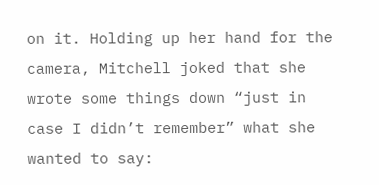on it. Holding up her hand for the camera, Mitchell joked that she wrote some things down “just in case I didn’t remember” what she wanted to say: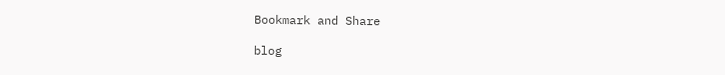Bookmark and Share

blog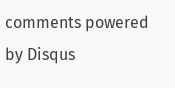comments powered by Disqus